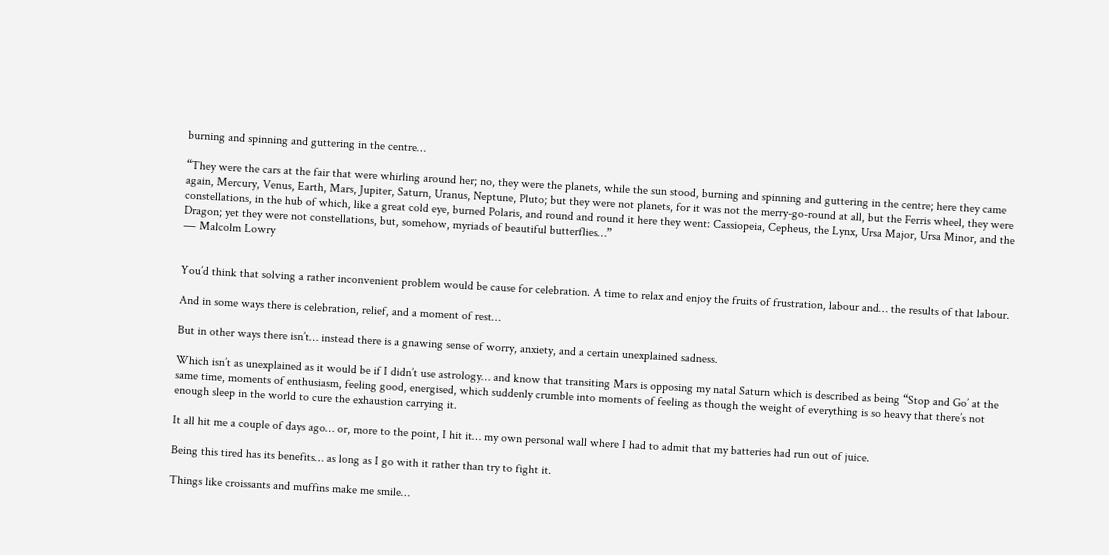burning and spinning and guttering in the centre…

“They were the cars at the fair that were whirling around her; no, they were the planets, while the sun stood, burning and spinning and guttering in the centre; here they came again, Mercury, Venus, Earth, Mars, Jupiter, Saturn, Uranus, Neptune, Pluto; but they were not planets, for it was not the merry-go-round at all, but the Ferris wheel, they were constellations, in the hub of which, like a great cold eye, burned Polaris, and round and round it here they went: Cassiopeia, Cepheus, the Lynx, Ursa Major, Ursa Minor, and the Dragon; yet they were not constellations, but, somehow, myriads of beautiful butterflies…”
― Malcolm Lowry


You’d think that solving a rather inconvenient problem would be cause for celebration. A time to relax and enjoy the fruits of frustration, labour and… the results of that labour.

And in some ways there is celebration, relief, and a moment of rest…

But in other ways there isn’t… instead there is a gnawing sense of worry, anxiety, and a certain unexplained sadness.

Which isn’t as unexplained as it would be if I didn’t use astrology… and know that transiting Mars is opposing my natal Saturn which is described as being “Stop and Go’ at the same time, moments of enthusiasm, feeling good, energised, which suddenly crumble into moments of feeling as though the weight of everything is so heavy that there’s not enough sleep in the world to cure the exhaustion carrying it.

It all hit me a couple of days ago… or, more to the point, I hit it… my own personal wall where I had to admit that my batteries had run out of juice.

Being this tired has its benefits… as long as I go with it rather than try to fight it.

Things like croissants and muffins make me smile…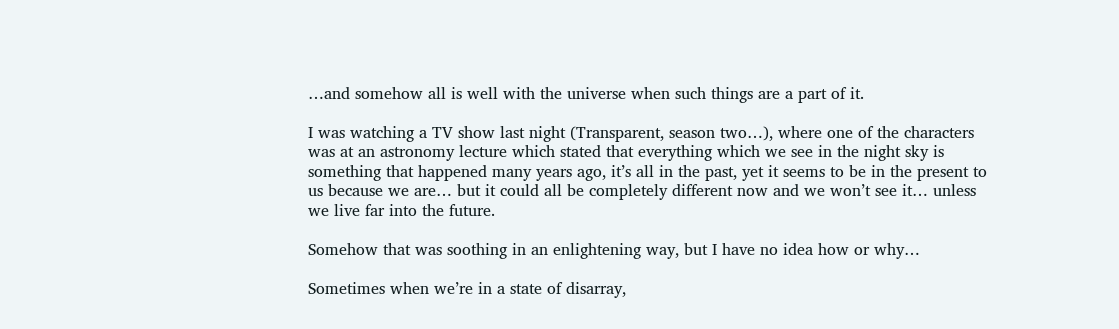…and somehow all is well with the universe when such things are a part of it.

I was watching a TV show last night (Transparent, season two…), where one of the characters was at an astronomy lecture which stated that everything which we see in the night sky is something that happened many years ago, it’s all in the past, yet it seems to be in the present to us because we are… but it could all be completely different now and we won’t see it… unless we live far into the future.

Somehow that was soothing in an enlightening way, but I have no idea how or why…

Sometimes when we’re in a state of disarray,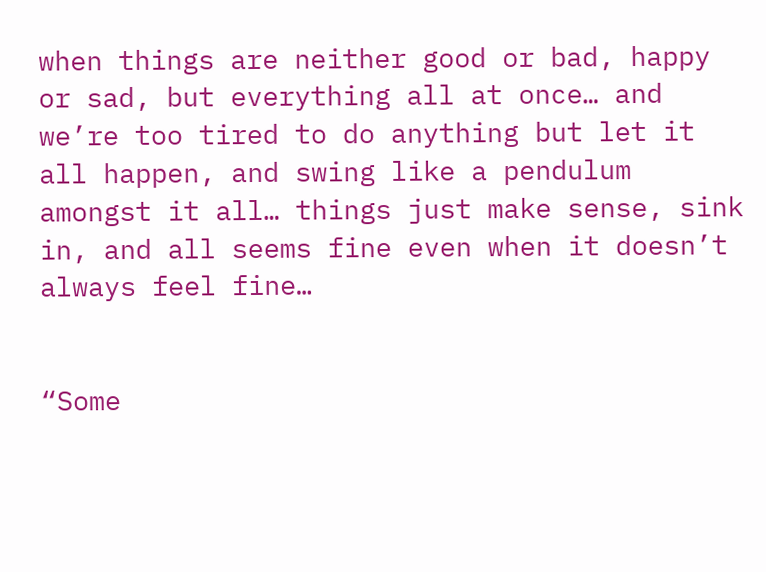when things are neither good or bad, happy or sad, but everything all at once… and we’re too tired to do anything but let it all happen, and swing like a pendulum amongst it all… things just make sense, sink in, and all seems fine even when it doesn’t always feel fine…


“Some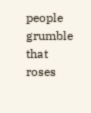people grumble that roses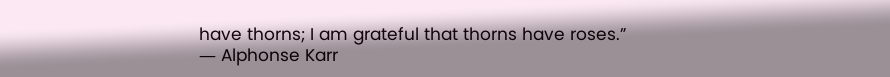have thorns; I am grateful that thorns have roses.”
― Alphonse Karr